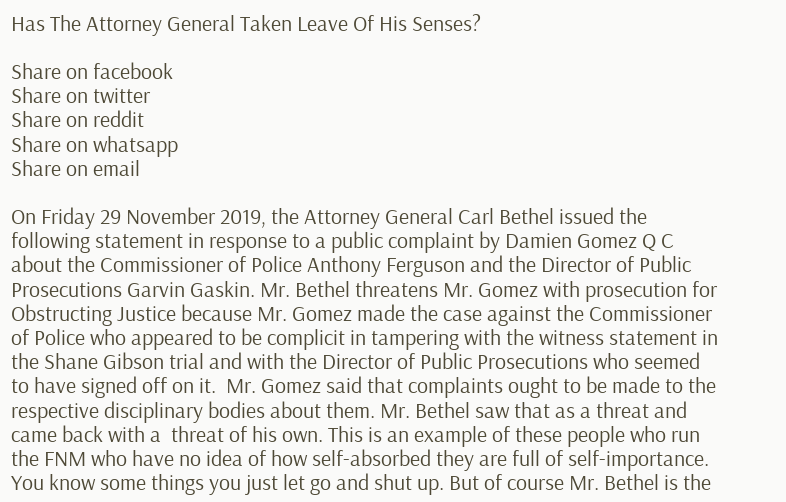Has The Attorney General Taken Leave Of His Senses?

Share on facebook
Share on twitter
Share on reddit
Share on whatsapp
Share on email

On Friday 29 November 2019, the Attorney General Carl Bethel issued the following statement in response to a public complaint by Damien Gomez Q C about the Commissioner of Police Anthony Ferguson and the Director of Public Prosecutions Garvin Gaskin. Mr. Bethel threatens Mr. Gomez with prosecution for Obstructing Justice because Mr. Gomez made the case against the Commissioner of Police who appeared to be complicit in tampering with the witness statement in the Shane Gibson trial and with the Director of Public Prosecutions who seemed to have signed off on it.  Mr. Gomez said that complaints ought to be made to the respective disciplinary bodies about them. Mr. Bethel saw that as a threat and came back with a  threat of his own. This is an example of these people who run the FNM who have no idea of how self-absorbed they are full of self-importance. You know some things you just let go and shut up. But of course Mr. Bethel is the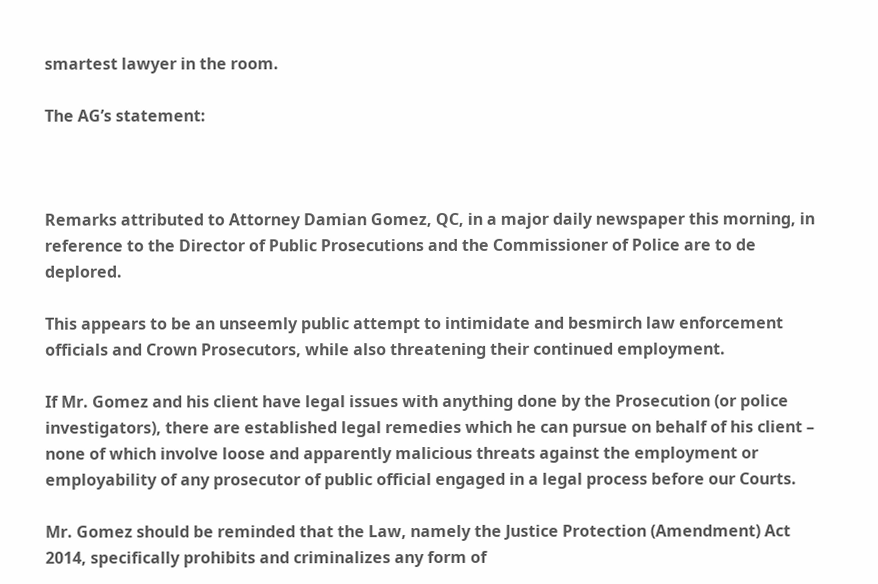smartest lawyer in the room.

The AG’s statement:



Remarks attributed to Attorney Damian Gomez, QC, in a major daily newspaper this morning, in reference to the Director of Public Prosecutions and the Commissioner of Police are to de deplored.

This appears to be an unseemly public attempt to intimidate and besmirch law enforcement officials and Crown Prosecutors, while also threatening their continued employment.

If Mr. Gomez and his client have legal issues with anything done by the Prosecution (or police investigators), there are established legal remedies which he can pursue on behalf of his client – none of which involve loose and apparently malicious threats against the employment or employability of any prosecutor of public official engaged in a legal process before our Courts.

Mr. Gomez should be reminded that the Law, namely the Justice Protection (Amendment) Act 2014, specifically prohibits and criminalizes any form of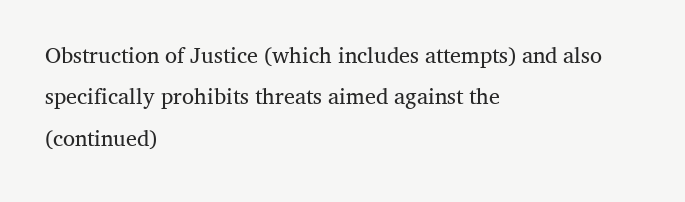Obstruction of Justice (which includes attempts) and also specifically prohibits threats aimed against the (continued)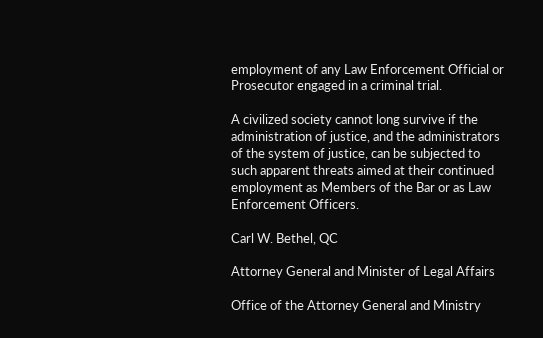employment of any Law Enforcement Official or Prosecutor engaged in a criminal trial.

A civilized society cannot long survive if the administration of justice, and the administrators of the system of justice, can be subjected to such apparent threats aimed at their continued employment as Members of the Bar or as Law Enforcement Officers.

Carl W. Bethel, QC

Attorney General and Minister of Legal Affairs

Office of the Attorney General and Ministry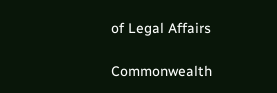of Legal Affairs

Commonwealth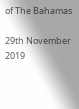of The Bahamas

29th November 2019